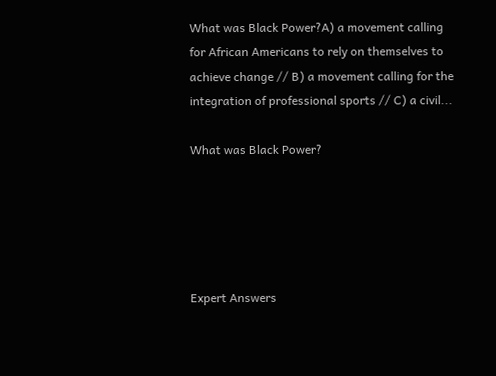What was Black Power?A) a movement calling for African Americans to rely on themselves to achieve change // B) a movement calling for the integration of professional sports // C) a civil...

What was Black Power?





Expert Answers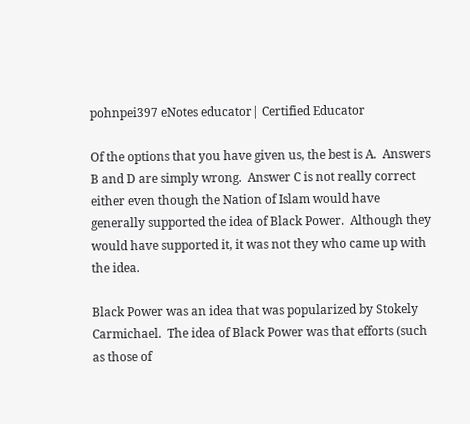pohnpei397 eNotes educator| Certified Educator

Of the options that you have given us, the best is A.  Answers B and D are simply wrong.  Answer C is not really correct either even though the Nation of Islam would have generally supported the idea of Black Power.  Although they would have supported it, it was not they who came up with the idea.

Black Power was an idea that was popularized by Stokely Carmichael.  The idea of Black Power was that efforts (such as those of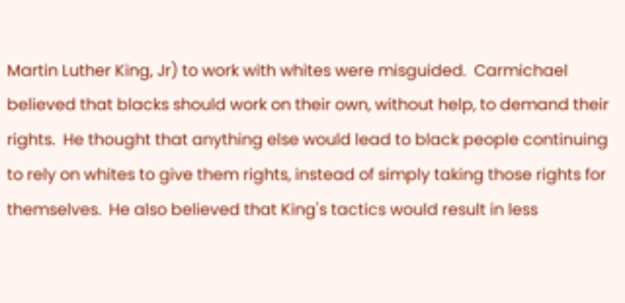Martin Luther King, Jr) to work with whites were misguided.  Carmichael believed that blacks should work on their own, without help, to demand their rights.  He thought that anything else would lead to black people continuing to rely on whites to give them rights, instead of simply taking those rights for themselves.  He also believed that King's tactics would result in less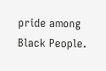pride among Black People.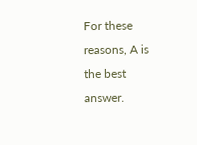For these reasons, A is the best answer.